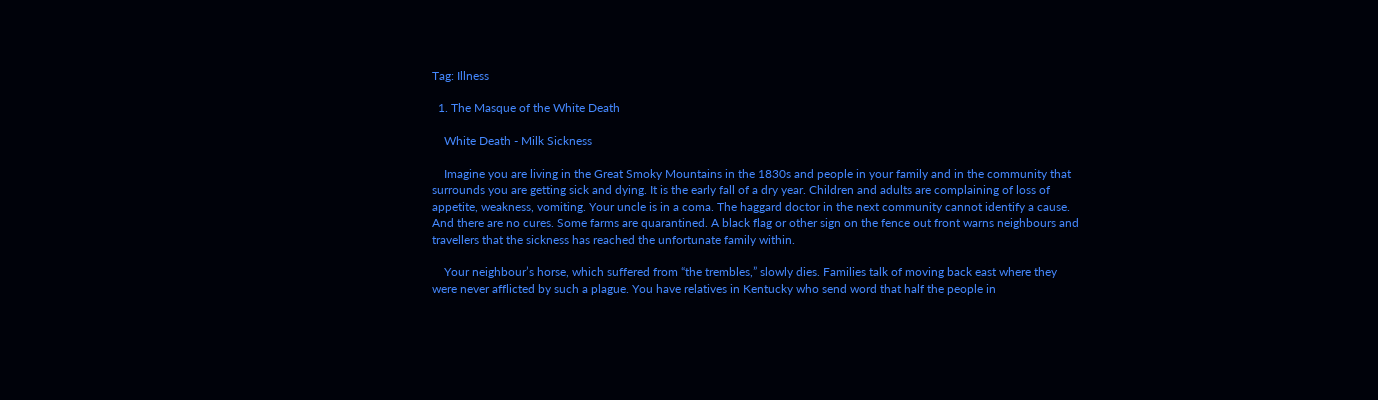Tag: Illness

  1. The Masque of the White Death

    White Death - Milk Sickness

    Imagine you are living in the Great Smoky Mountains in the 1830s and people in your family and in the community that surrounds you are getting sick and dying. It is the early fall of a dry year. Children and adults are complaining of loss of appetite, weakness, vomiting. Your uncle is in a coma. The haggard doctor in the next community cannot identify a cause. And there are no cures. Some farms are quarantined. A black flag or other sign on the fence out front warns neighbours and travellers that the sickness has reached the unfortunate family within.

    Your neighbour’s horse, which suffered from “the trembles,” slowly dies. Families talk of moving back east where they were never afflicted by such a plague. You have relatives in Kentucky who send word that half the people in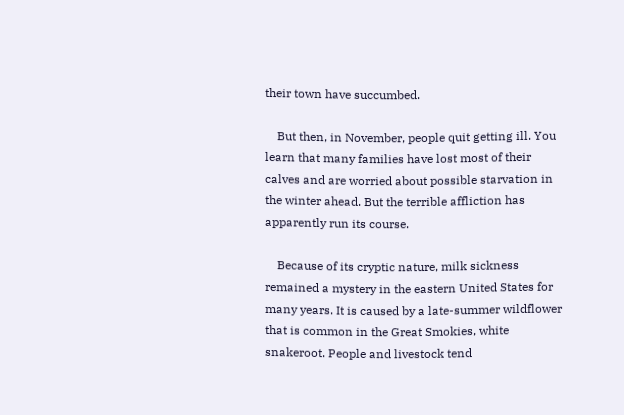their town have succumbed.

    But then, in November, people quit getting ill. You learn that many families have lost most of their calves and are worried about possible starvation in the winter ahead. But the terrible affliction has apparently run its course.

    Because of its cryptic nature, milk sickness remained a mystery in the eastern United States for many years. It is caused by a late-summer wildflower that is common in the Great Smokies, white snakeroot. People and livestock tend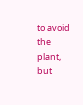to avoid the plant, but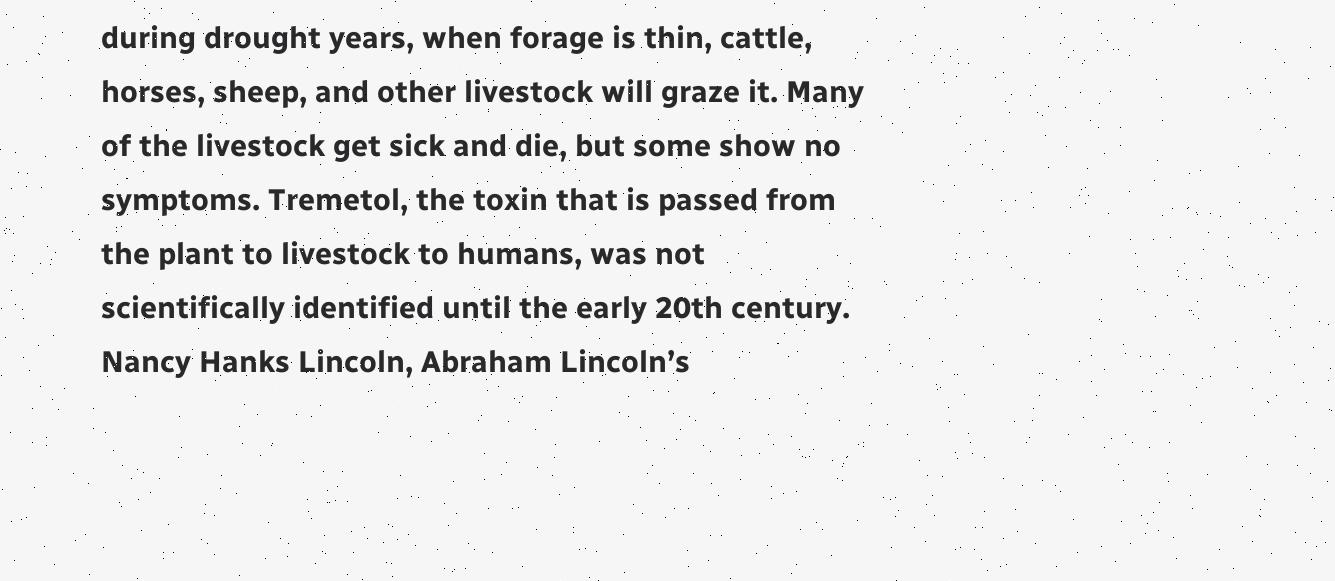during drought years, when forage is thin, cattle, horses, sheep, and other livestock will graze it. Many of the livestock get sick and die, but some show no symptoms. Tremetol, the toxin that is passed from the plant to livestock to humans, was not scientifically identified until the early 20th century. Nancy Hanks Lincoln, Abraham Lincoln’s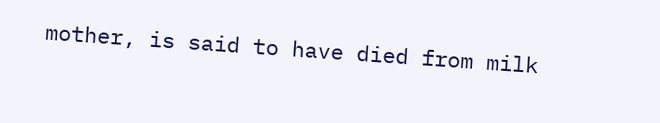mother, is said to have died from milk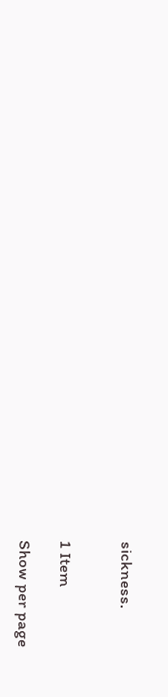sickness.


1 Item

Show per page